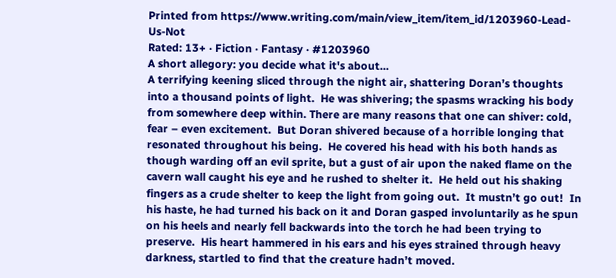Printed from https://www.writing.com/main/view_item/item_id/1203960-Lead-Us-Not
Rated: 13+ · Fiction · Fantasy · #1203960
A short allegory: you decide what it's about...
A terrifying keening sliced through the night air, shattering Doran’s thoughts into a thousand points of light.  He was shivering; the spasms wracking his body from somewhere deep within. There are many reasons that one can shiver: cold, fear – even excitement.  But Doran shivered because of a horrible longing that resonated throughout his being.  He covered his head with his both hands as though warding off an evil sprite, but a gust of air upon the naked flame on the cavern wall caught his eye and he rushed to shelter it.  He held out his shaking fingers as a crude shelter to keep the light from going out.  It mustn’t go out!  In his haste, he had turned his back on it and Doran gasped involuntarily as he spun on his heels and nearly fell backwards into the torch he had been trying to preserve.  His heart hammered in his ears and his eyes strained through heavy darkness, startled to find that the creature hadn’t moved.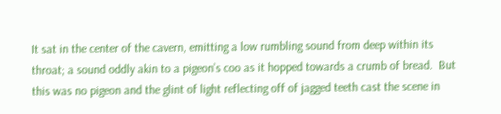It sat in the center of the cavern, emitting a low rumbling sound from deep within its throat; a sound oddly akin to a pigeon’s coo as it hopped towards a crumb of bread.  But this was no pigeon and the glint of light reflecting off of jagged teeth cast the scene in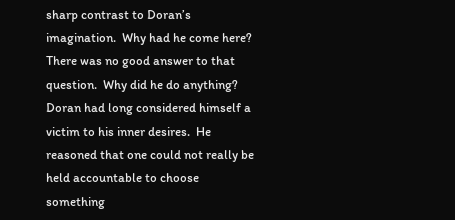sharp contrast to Doran’s imagination.  Why had he come here?  There was no good answer to that question.  Why did he do anything?  Doran had long considered himself a victim to his inner desires.  He reasoned that one could not really be held accountable to choose something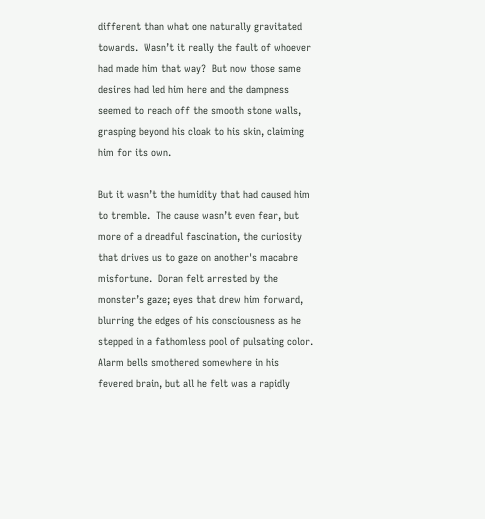different than what one naturally gravitated towards.  Wasn’t it really the fault of whoever had made him that way?  But now those same desires had led him here and the dampness seemed to reach off the smooth stone walls, grasping beyond his cloak to his skin, claiming him for its own.

But it wasn’t the humidity that had caused him to tremble.  The cause wasn’t even fear, but more of a dreadful fascination, the curiosity that drives us to gaze on another's macabre misfortune.  Doran felt arrested by the monster’s gaze; eyes that drew him forward, blurring the edges of his consciousness as he stepped in a fathomless pool of pulsating color.  Alarm bells smothered somewhere in his fevered brain, but all he felt was a rapidly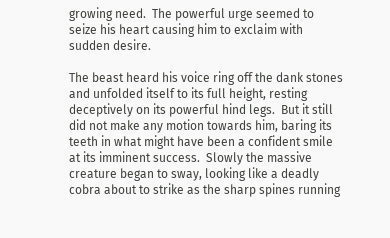growing need.  The powerful urge seemed to seize his heart causing him to exclaim with sudden desire.

The beast heard his voice ring off the dank stones and unfolded itself to its full height, resting deceptively on its powerful hind legs.  But it still did not make any motion towards him, baring its teeth in what might have been a confident smile at its imminent success.  Slowly the massive creature began to sway, looking like a deadly cobra about to strike as the sharp spines running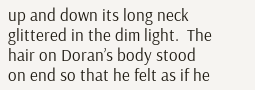up and down its long neck glittered in the dim light.  The hair on Doran’s body stood on end so that he felt as if he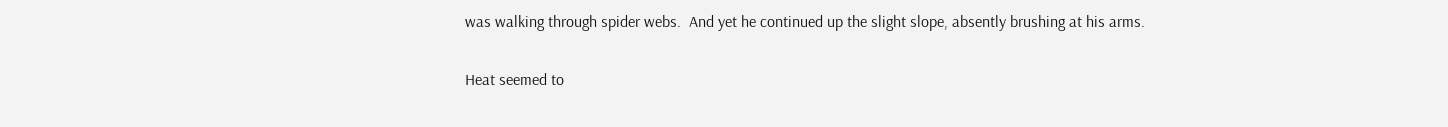was walking through spider webs.  And yet he continued up the slight slope, absently brushing at his arms.

Heat seemed to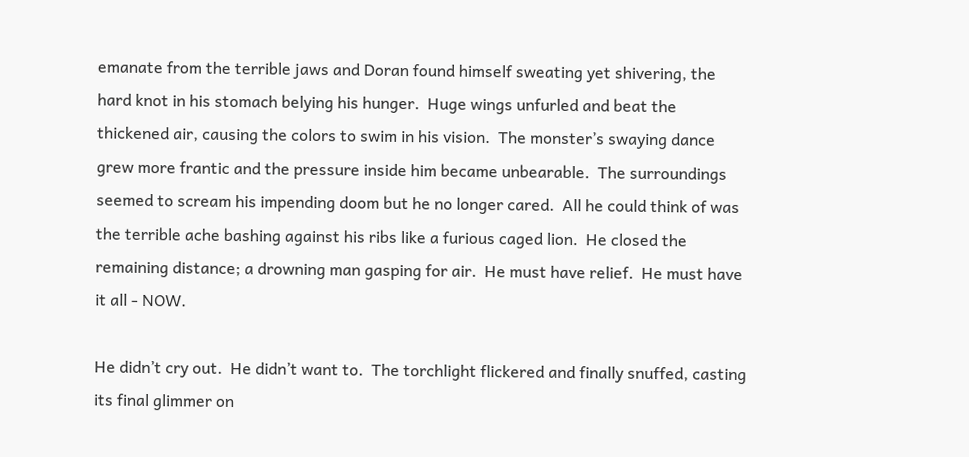emanate from the terrible jaws and Doran found himself sweating yet shivering, the hard knot in his stomach belying his hunger.  Huge wings unfurled and beat the thickened air, causing the colors to swim in his vision.  The monster’s swaying dance grew more frantic and the pressure inside him became unbearable.  The surroundings seemed to scream his impending doom but he no longer cared.  All he could think of was the terrible ache bashing against his ribs like a furious caged lion.  He closed the remaining distance; a drowning man gasping for air.  He must have relief.  He must have it all - NOW.

He didn’t cry out.  He didn’t want to.  The torchlight flickered and finally snuffed, casting its final glimmer on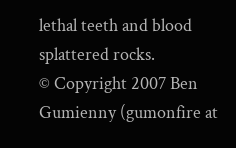lethal teeth and blood splattered rocks.
© Copyright 2007 Ben Gumienny (gumonfire at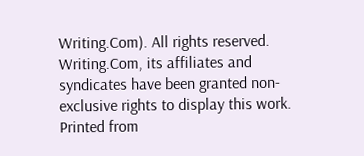Writing.Com). All rights reserved.
Writing.Com, its affiliates and syndicates have been granted non-exclusive rights to display this work.
Printed from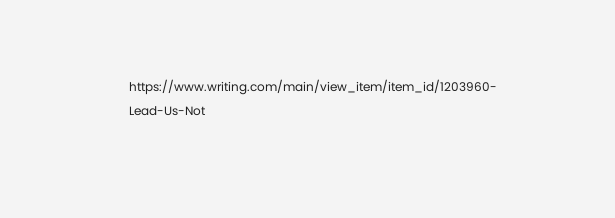https://www.writing.com/main/view_item/item_id/1203960-Lead-Us-Not